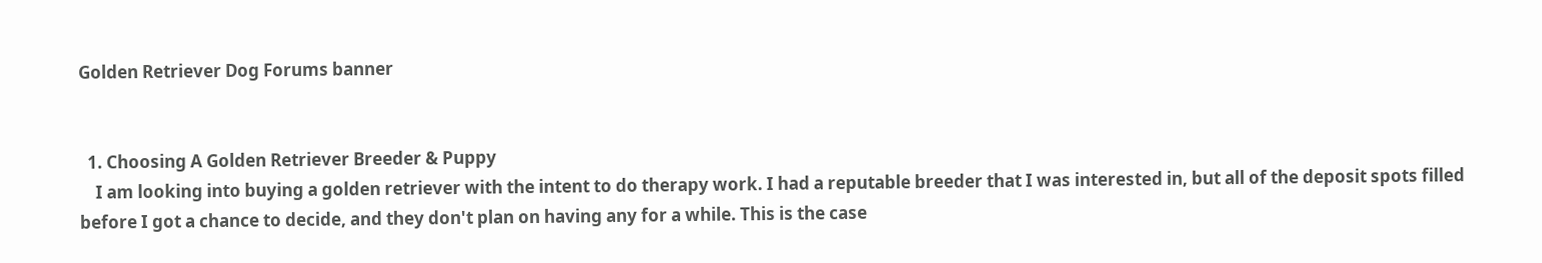Golden Retriever Dog Forums banner


  1. Choosing A Golden Retriever Breeder & Puppy
    I am looking into buying a golden retriever with the intent to do therapy work. I had a reputable breeder that I was interested in, but all of the deposit spots filled before I got a chance to decide, and they don't plan on having any for a while. This is the case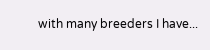with many breeders I have...